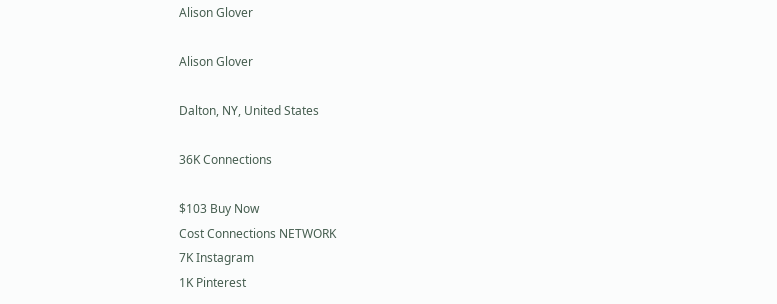Alison Glover

Alison Glover

Dalton, NY, United States

36K Connections

$103 Buy Now
Cost Connections NETWORK
7K Instagram
1K Pinterest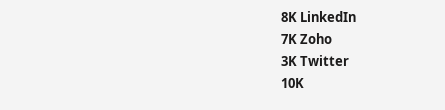8K LinkedIn
7K Zoho
3K Twitter
10K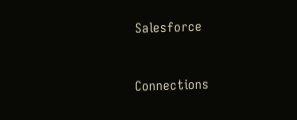Salesforce


Connections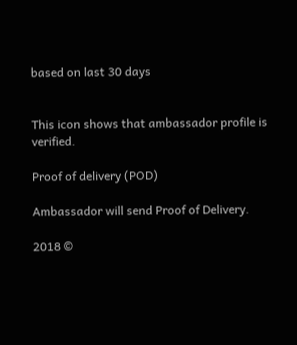based on last 30 days


This icon shows that ambassador profile is verified.

Proof of delivery (POD)

Ambassador will send Proof of Delivery.

2018 ©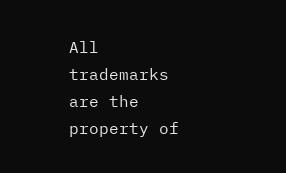All trademarks are the property of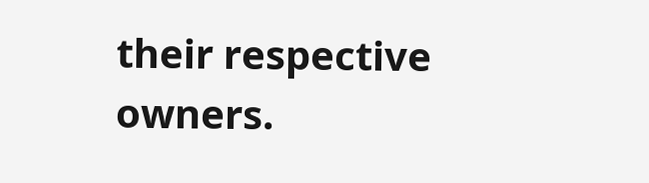their respective owners.